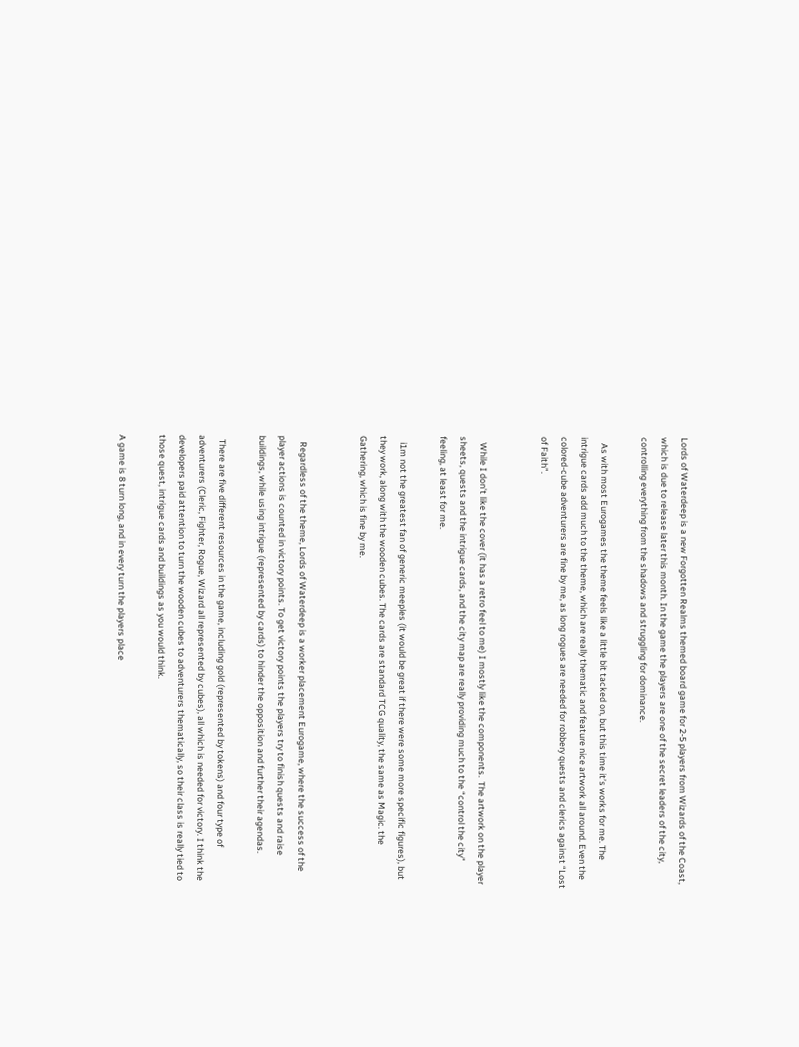Lords of Waterdeep is a new Forgotten Realms themed board game for 2-5 players from Wizards of the Coast, which is due to release later this month. In the game the players are one of the secret leaders of the city, controlling everything from the shadows and struggling for dominance.

   As with most Eurogames the theme feels like a little bit tacked on, but this time it’s works for me. The intrigue cards add much to the theme, which are really thematic and feature nice artwork all around. Even the colored-cube adventurers are fine by me, as long rogues are needed for robbery quests and clerics against “Lost of Faith”.


   While I don’t like the cover (it has a retro feel to me) I mostly like the components.  The artwork on the player sheets, quests and the intrigue cards, and the city map are really providing much to the “control the city” feeling, at least for me.

   i1m not the greatest fan of generic meeples (it would be great if there were some more specific figures), but they work, along with the wooden cubes. The cards are standard TCG quality, the same as Magic. the Gathering, which is fine by me.


   Regardless of the theme, Lords of Waterdeep is a worker placement Eurogame, where the success of the player actions is counted in victory points. To get victory points the players try to finish quests and raise buildings, while using intrigue (represented by cards) to hinder the opposition and further their agendas.

  There are five different resources in the game, including gold (represented by tokens) and four type of adventurers (Cleric, Fighter, Rogue, Wizard all represented by cubes), all which is needed for victory. I think the developers paid attention to turn the wooden cubes to adventurers thematically, so their class is really tied to those quest, intrigue cards and buildings as you would think.

A game is 8 turn long, and in every turn the players place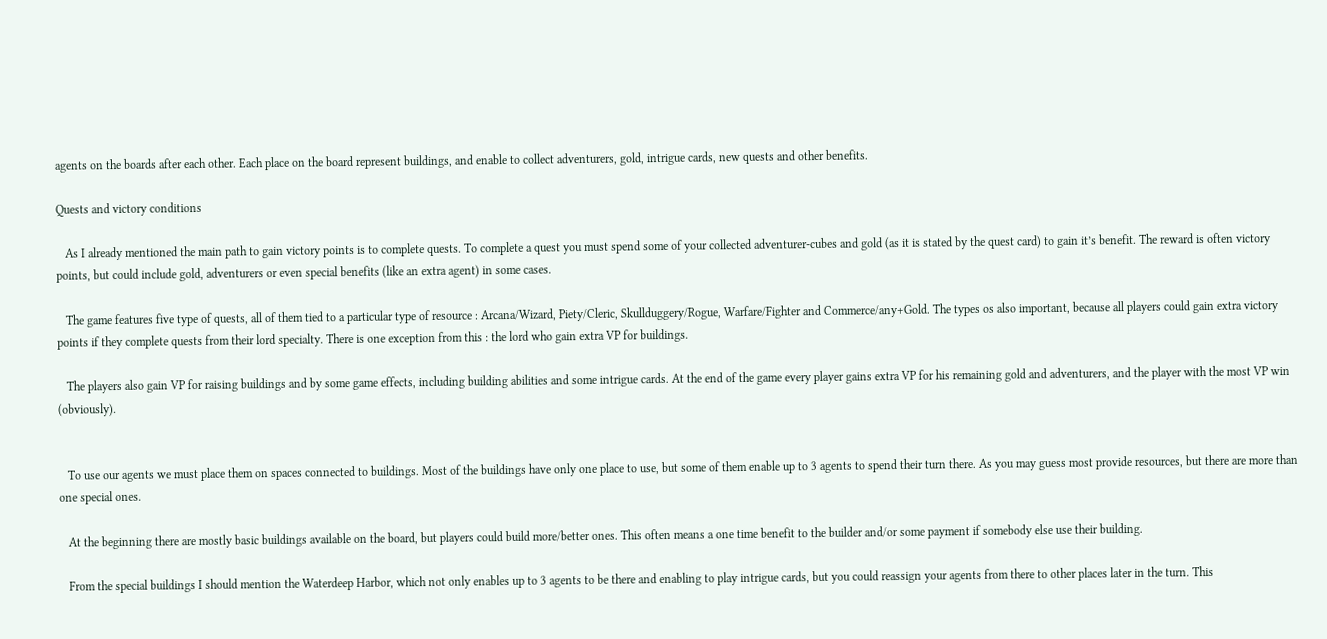agents on the boards after each other. Each place on the board represent buildings, and enable to collect adventurers, gold, intrigue cards, new quests and other benefits.

Quests and victory conditions

   As I already mentioned the main path to gain victory points is to complete quests. To complete a quest you must spend some of your collected adventurer-cubes and gold (as it is stated by the quest card) to gain it’s benefit. The reward is often victory points, but could include gold, adventurers or even special benefits (like an extra agent) in some cases.

   The game features five type of quests, all of them tied to a particular type of resource : Arcana/Wizard, Piety/Cleric, Skullduggery/Rogue, Warfare/Fighter and Commerce/any+Gold. The types os also important, because all players could gain extra victory points if they complete quests from their lord specialty. There is one exception from this : the lord who gain extra VP for buildings.

   The players also gain VP for raising buildings and by some game effects, including building abilities and some intrigue cards. At the end of the game every player gains extra VP for his remaining gold and adventurers, and the player with the most VP win (obviously).


   To use our agents we must place them on spaces connected to buildings. Most of the buildings have only one place to use, but some of them enable up to 3 agents to spend their turn there. As you may guess most provide resources, but there are more than one special ones.

   At the beginning there are mostly basic buildings available on the board, but players could build more/better ones. This often means a one time benefit to the builder and/or some payment if somebody else use their building.

   From the special buildings I should mention the Waterdeep Harbor, which not only enables up to 3 agents to be there and enabling to play intrigue cards, but you could reassign your agents from there to other places later in the turn. This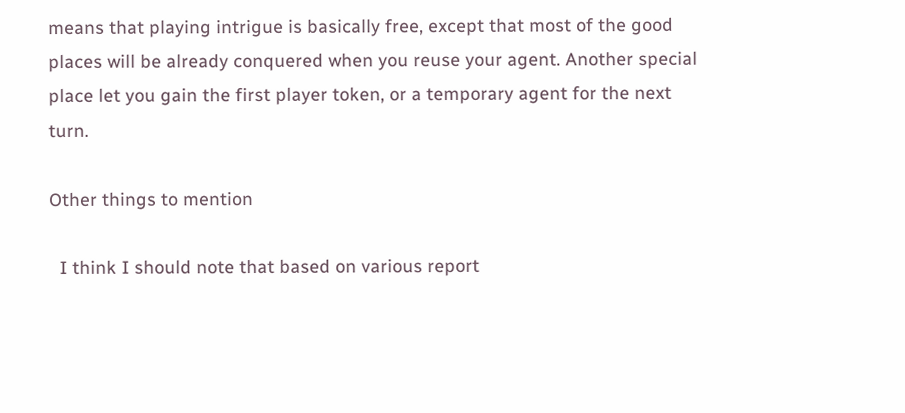means that playing intrigue is basically free, except that most of the good places will be already conquered when you reuse your agent. Another special place let you gain the first player token, or a temporary agent for the next turn.

Other things to mention

  I think I should note that based on various report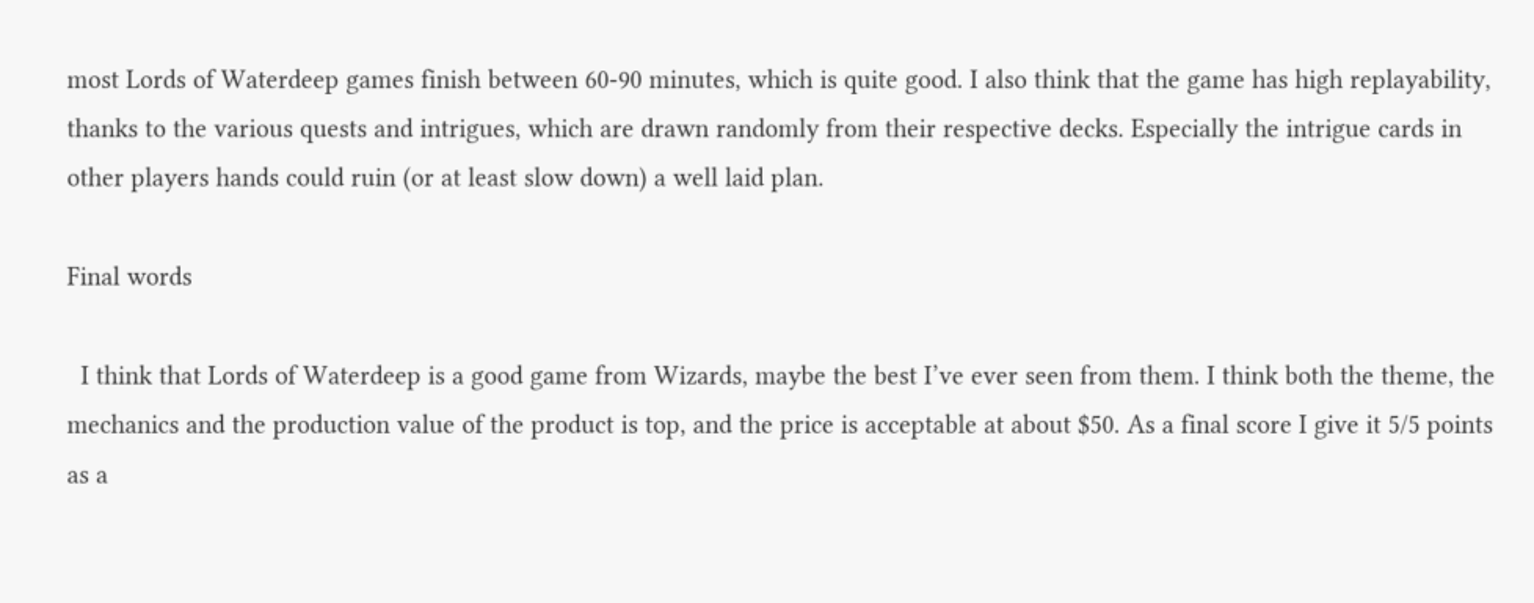most Lords of Waterdeep games finish between 60-90 minutes, which is quite good. I also think that the game has high replayability, thanks to the various quests and intrigues, which are drawn randomly from their respective decks. Especially the intrigue cards in other players hands could ruin (or at least slow down) a well laid plan.

Final words

  I think that Lords of Waterdeep is a good game from Wizards, maybe the best I’ve ever seen from them. I think both the theme, the mechanics and the production value of the product is top, and the price is acceptable at about $50. As a final score I give it 5/5 points as a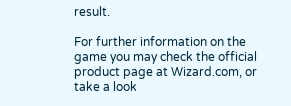result.

For further information on the game you may check the official product page at Wizard.com, or take a look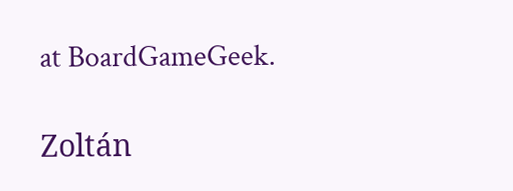at BoardGameGeek.

Zoltán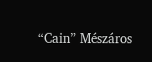“Cain” Mészáros